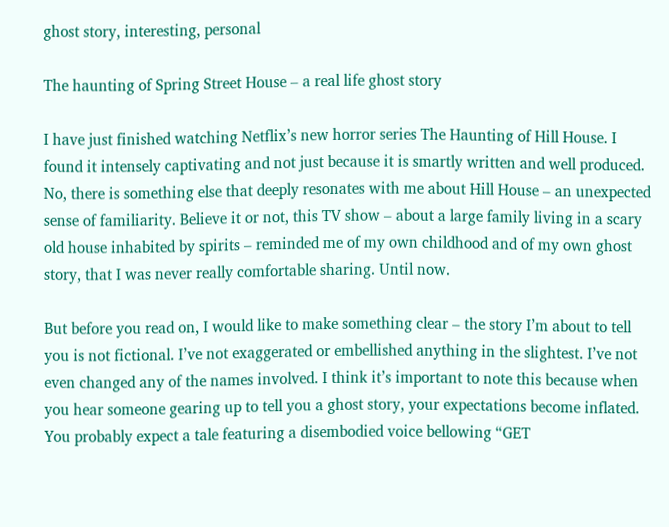ghost story, interesting, personal

The haunting of Spring Street House – a real life ghost story

I have just finished watching Netflix’s new horror series The Haunting of Hill House. I found it intensely captivating and not just because it is smartly written and well produced. No, there is something else that deeply resonates with me about Hill House – an unexpected sense of familiarity. Believe it or not, this TV show – about a large family living in a scary old house inhabited by spirits – reminded me of my own childhood and of my own ghost story, that I was never really comfortable sharing. Until now.

But before you read on, I would like to make something clear – the story I’m about to tell you is not fictional. I’ve not exaggerated or embellished anything in the slightest. I’ve not even changed any of the names involved. I think it’s important to note this because when you hear someone gearing up to tell you a ghost story, your expectations become inflated. You probably expect a tale featuring a disembodied voice bellowing “GET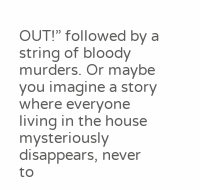OUT!” followed by a string of bloody murders. Or maybe you imagine a story where everyone living in the house mysteriously disappears, never to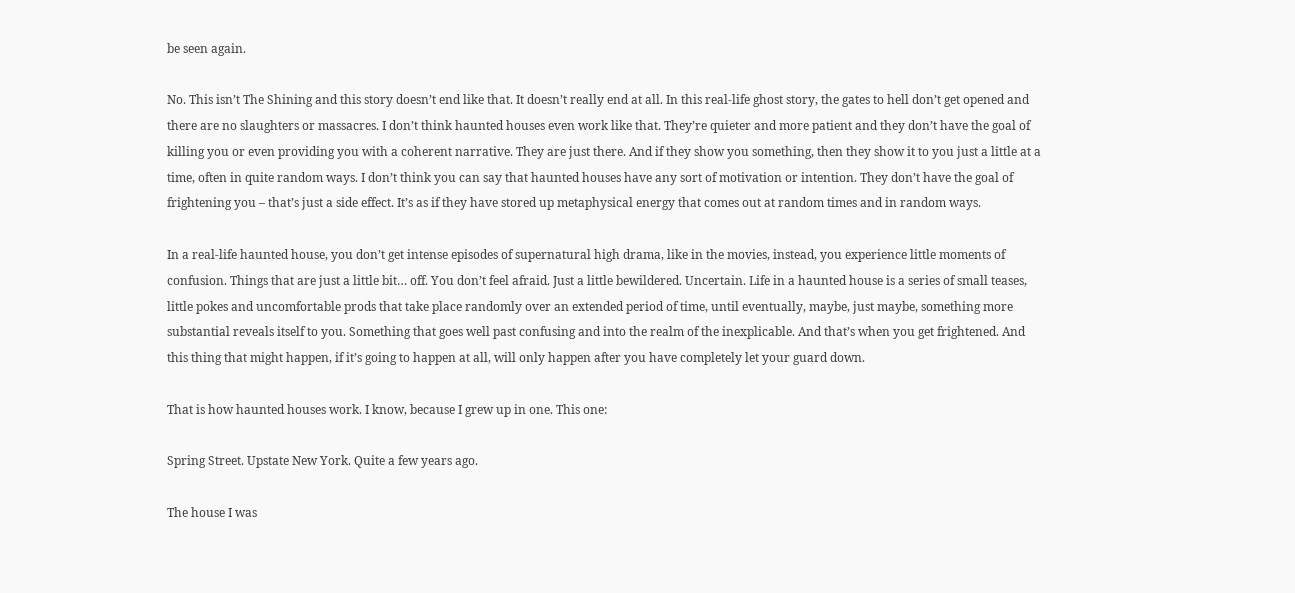be seen again.

No. This isn’t The Shining and this story doesn’t end like that. It doesn’t really end at all. In this real-life ghost story, the gates to hell don’t get opened and there are no slaughters or massacres. I don’t think haunted houses even work like that. They’re quieter and more patient and they don’t have the goal of killing you or even providing you with a coherent narrative. They are just there. And if they show you something, then they show it to you just a little at a time, often in quite random ways. I don’t think you can say that haunted houses have any sort of motivation or intention. They don’t have the goal of frightening you – that’s just a side effect. It’s as if they have stored up metaphysical energy that comes out at random times and in random ways.

In a real-life haunted house, you don’t get intense episodes of supernatural high drama, like in the movies, instead, you experience little moments of confusion. Things that are just a little bit… off. You don’t feel afraid. Just a little bewildered. Uncertain. Life in a haunted house is a series of small teases, little pokes and uncomfortable prods that take place randomly over an extended period of time, until eventually, maybe, just maybe, something more substantial reveals itself to you. Something that goes well past confusing and into the realm of the inexplicable. And that’s when you get frightened. And this thing that might happen, if it’s going to happen at all, will only happen after you have completely let your guard down.

That is how haunted houses work. I know, because I grew up in one. This one:

Spring Street. Upstate New York. Quite a few years ago.

The house I was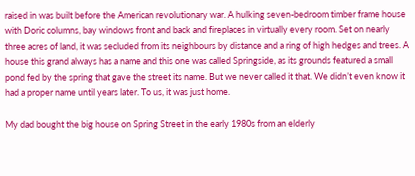raised in was built before the American revolutionary war. A hulking seven-bedroom timber frame house with Doric columns, bay windows front and back and fireplaces in virtually every room. Set on nearly three acres of land, it was secluded from its neighbours by distance and a ring of high hedges and trees. A house this grand always has a name and this one was called Springside, as its grounds featured a small pond fed by the spring that gave the street its name. But we never called it that. We didn’t even know it had a proper name until years later. To us, it was just home.

My dad bought the big house on Spring Street in the early 1980s from an elderly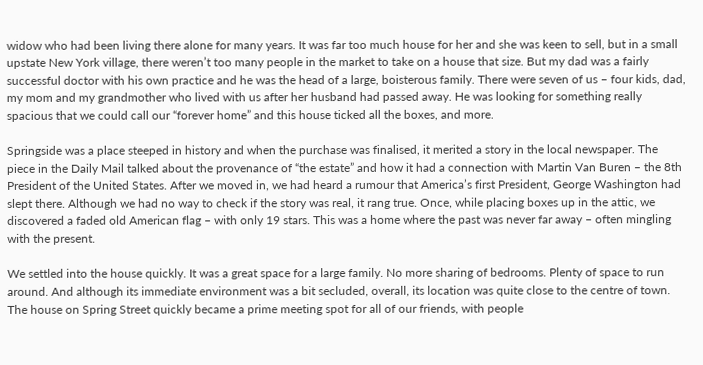widow who had been living there alone for many years. It was far too much house for her and she was keen to sell, but in a small upstate New York village, there weren’t too many people in the market to take on a house that size. But my dad was a fairly successful doctor with his own practice and he was the head of a large, boisterous family. There were seven of us – four kids, dad, my mom and my grandmother who lived with us after her husband had passed away. He was looking for something really spacious that we could call our “forever home” and this house ticked all the boxes, and more.

Springside was a place steeped in history and when the purchase was finalised, it merited a story in the local newspaper. The piece in the Daily Mail talked about the provenance of “the estate” and how it had a connection with Martin Van Buren – the 8th President of the United States. After we moved in, we had heard a rumour that America’s first President, George Washington had slept there. Although we had no way to check if the story was real, it rang true. Once, while placing boxes up in the attic, we discovered a faded old American flag – with only 19 stars. This was a home where the past was never far away – often mingling with the present.

We settled into the house quickly. It was a great space for a large family. No more sharing of bedrooms. Plenty of space to run around. And although its immediate environment was a bit secluded, overall, its location was quite close to the centre of town. The house on Spring Street quickly became a prime meeting spot for all of our friends, with people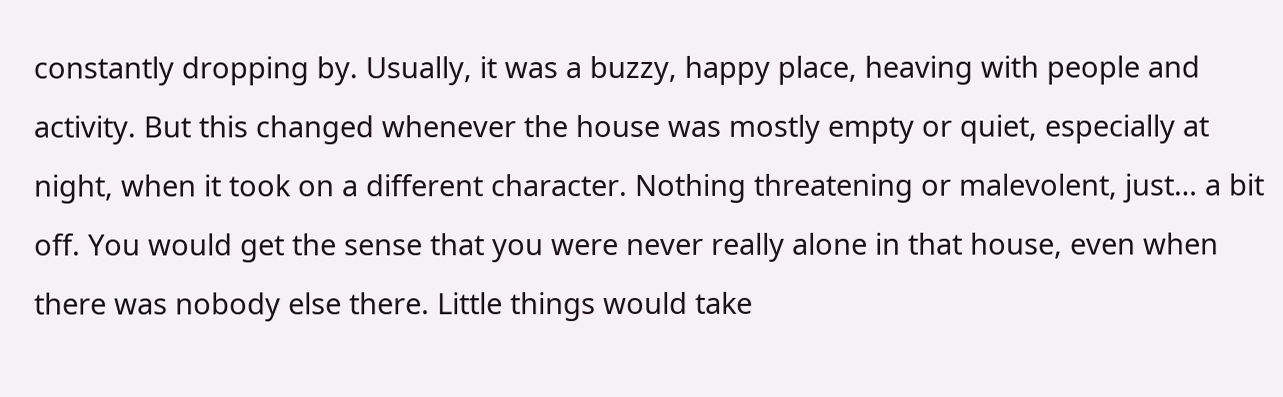constantly dropping by. Usually, it was a buzzy, happy place, heaving with people and activity. But this changed whenever the house was mostly empty or quiet, especially at night, when it took on a different character. Nothing threatening or malevolent, just… a bit off. You would get the sense that you were never really alone in that house, even when there was nobody else there. Little things would take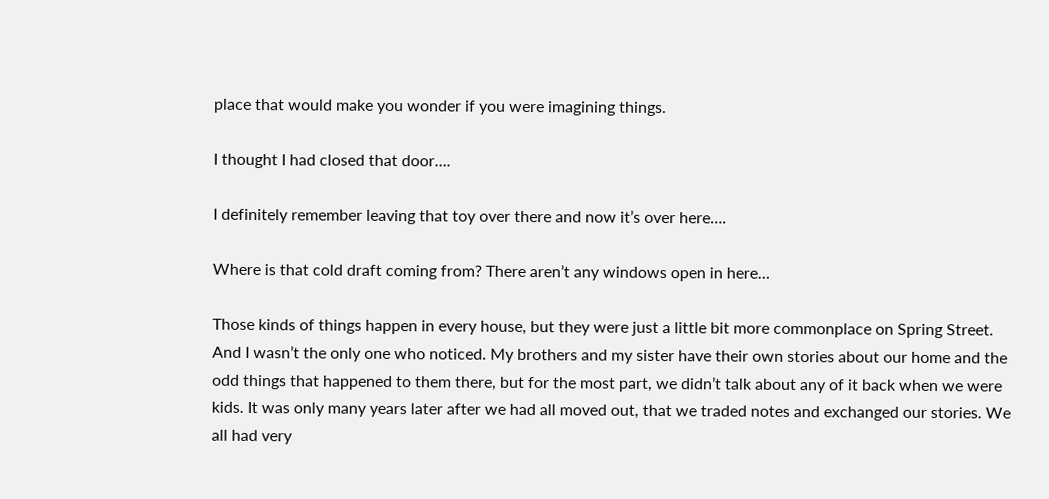place that would make you wonder if you were imagining things.

I thought I had closed that door….

I definitely remember leaving that toy over there and now it’s over here….

Where is that cold draft coming from? There aren’t any windows open in here…

Those kinds of things happen in every house, but they were just a little bit more commonplace on Spring Street. And I wasn’t the only one who noticed. My brothers and my sister have their own stories about our home and the odd things that happened to them there, but for the most part, we didn’t talk about any of it back when we were kids. It was only many years later after we had all moved out, that we traded notes and exchanged our stories. We all had very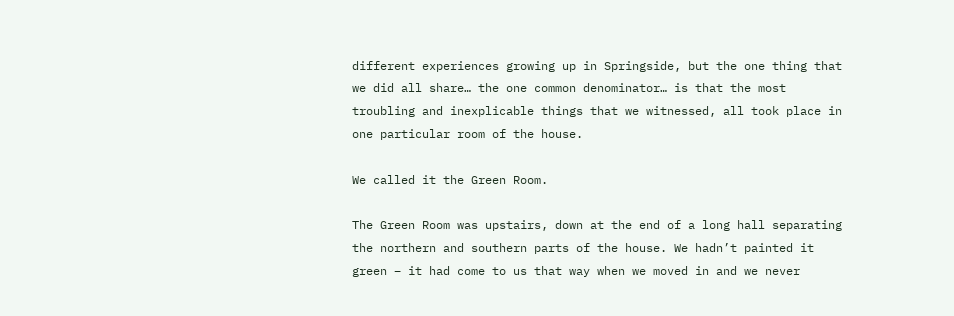different experiences growing up in Springside, but the one thing that we did all share… the one common denominator… is that the most troubling and inexplicable things that we witnessed, all took place in one particular room of the house.

We called it the Green Room.

The Green Room was upstairs, down at the end of a long hall separating the northern and southern parts of the house. We hadn’t painted it green – it had come to us that way when we moved in and we never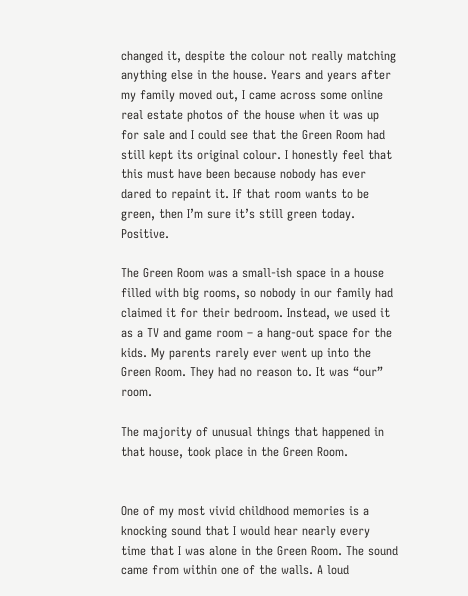changed it, despite the colour not really matching anything else in the house. Years and years after my family moved out, I came across some online real estate photos of the house when it was up for sale and I could see that the Green Room had still kept its original colour. I honestly feel that this must have been because nobody has ever dared to repaint it. If that room wants to be green, then I’m sure it’s still green today. Positive.

The Green Room was a small-ish space in a house filled with big rooms, so nobody in our family had claimed it for their bedroom. Instead, we used it as a TV and game room – a hang-out space for the kids. My parents rarely ever went up into the Green Room. They had no reason to. It was “our” room.

The majority of unusual things that happened in that house, took place in the Green Room.


One of my most vivid childhood memories is a knocking sound that I would hear nearly every time that I was alone in the Green Room. The sound came from within one of the walls. A loud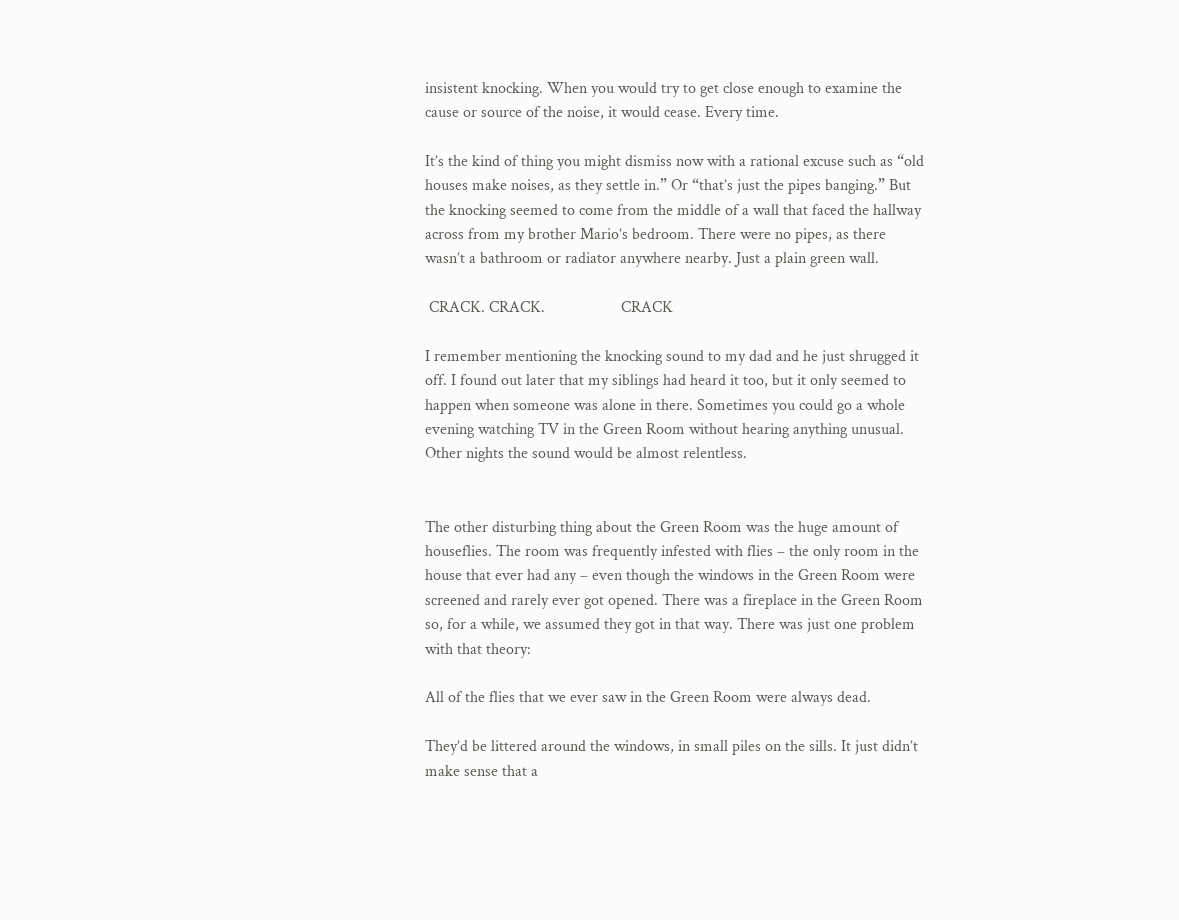insistent knocking. When you would try to get close enough to examine the cause or source of the noise, it would cease. Every time.

It’s the kind of thing you might dismiss now with a rational excuse such as “old houses make noises, as they settle in.” Or “that’s just the pipes banging.” But the knocking seemed to come from the middle of a wall that faced the hallway across from my brother Mario’s bedroom. There were no pipes, as there wasn’t a bathroom or radiator anywhere nearby. Just a plain green wall.

 CRACK. CRACK.                   CRACK

I remember mentioning the knocking sound to my dad and he just shrugged it off. I found out later that my siblings had heard it too, but it only seemed to happen when someone was alone in there. Sometimes you could go a whole evening watching TV in the Green Room without hearing anything unusual. Other nights the sound would be almost relentless.


The other disturbing thing about the Green Room was the huge amount of houseflies. The room was frequently infested with flies – the only room in the house that ever had any – even though the windows in the Green Room were screened and rarely ever got opened. There was a fireplace in the Green Room so, for a while, we assumed they got in that way. There was just one problem with that theory:

All of the flies that we ever saw in the Green Room were always dead.

They’d be littered around the windows, in small piles on the sills. It just didn’t make sense that a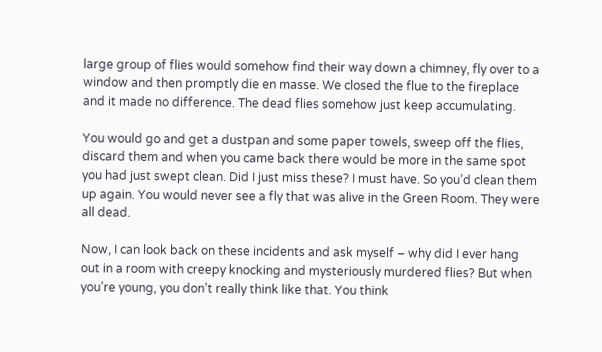large group of flies would somehow find their way down a chimney, fly over to a window and then promptly die en masse. We closed the flue to the fireplace and it made no difference. The dead flies somehow just keep accumulating.

You would go and get a dustpan and some paper towels, sweep off the flies, discard them and when you came back there would be more in the same spot you had just swept clean. Did I just miss these? I must have. So you’d clean them up again. You would never see a fly that was alive in the Green Room. They were all dead.

Now, I can look back on these incidents and ask myself – why did I ever hang out in a room with creepy knocking and mysteriously murdered flies? But when you’re young, you don’t really think like that. You think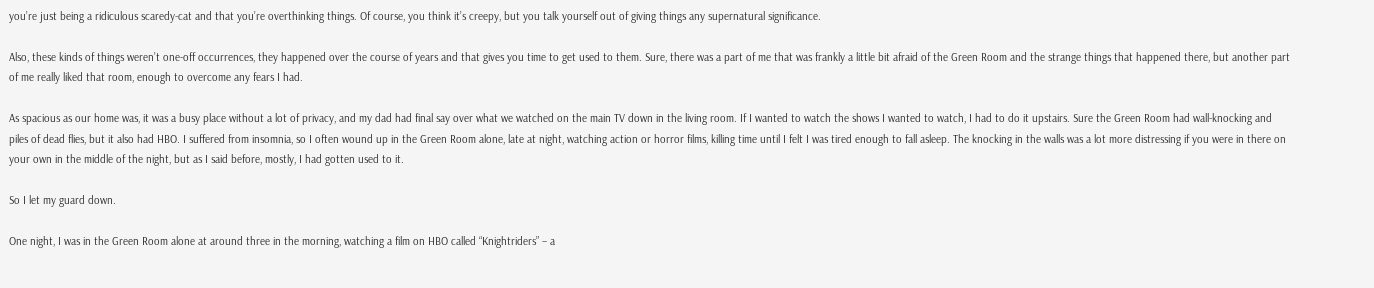you’re just being a ridiculous scaredy-cat and that you’re overthinking things. Of course, you think it’s creepy, but you talk yourself out of giving things any supernatural significance.

Also, these kinds of things weren’t one-off occurrences, they happened over the course of years and that gives you time to get used to them. Sure, there was a part of me that was frankly a little bit afraid of the Green Room and the strange things that happened there, but another part of me really liked that room, enough to overcome any fears I had.

As spacious as our home was, it was a busy place without a lot of privacy, and my dad had final say over what we watched on the main TV down in the living room. If I wanted to watch the shows I wanted to watch, I had to do it upstairs. Sure the Green Room had wall-knocking and piles of dead flies, but it also had HBO. I suffered from insomnia, so I often wound up in the Green Room alone, late at night, watching action or horror films, killing time until I felt I was tired enough to fall asleep. The knocking in the walls was a lot more distressing if you were in there on your own in the middle of the night, but as I said before, mostly, I had gotten used to it.

So I let my guard down.

One night, I was in the Green Room alone at around three in the morning, watching a film on HBO called “Knightriders” – a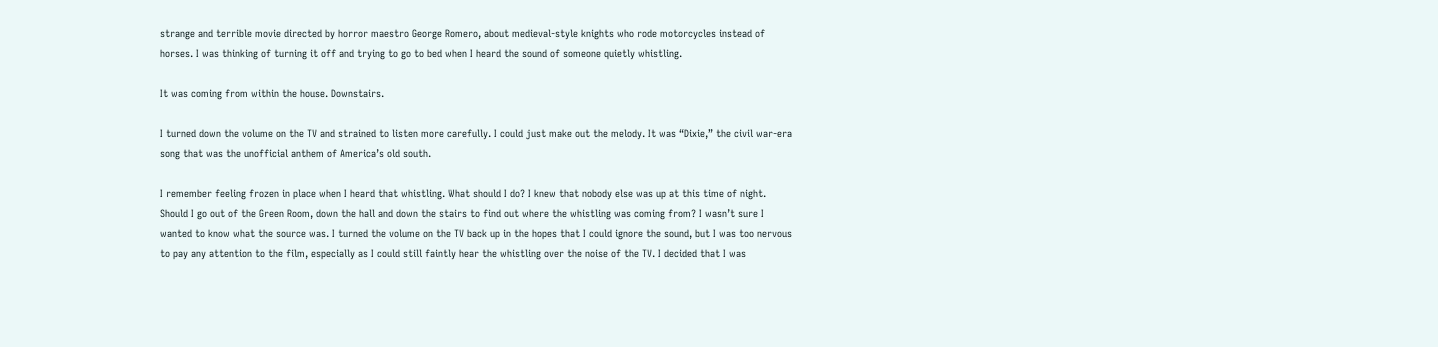strange and terrible movie directed by horror maestro George Romero, about medieval-style knights who rode motorcycles instead of horses. I was thinking of turning it off and trying to go to bed when I heard the sound of someone quietly whistling.

It was coming from within the house. Downstairs.

I turned down the volume on the TV and strained to listen more carefully. I could just make out the melody. It was “Dixie,” the civil war-era song that was the unofficial anthem of America’s old south.

I remember feeling frozen in place when I heard that whistling. What should I do? I knew that nobody else was up at this time of night. Should I go out of the Green Room, down the hall and down the stairs to find out where the whistling was coming from? I wasn’t sure I wanted to know what the source was. I turned the volume on the TV back up in the hopes that I could ignore the sound, but I was too nervous to pay any attention to the film, especially as I could still faintly hear the whistling over the noise of the TV. I decided that I was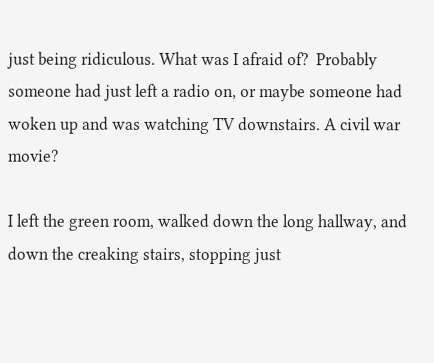just being ridiculous. What was I afraid of?  Probably someone had just left a radio on, or maybe someone had woken up and was watching TV downstairs. A civil war movie?

I left the green room, walked down the long hallway, and down the creaking stairs, stopping just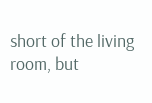short of the living room, but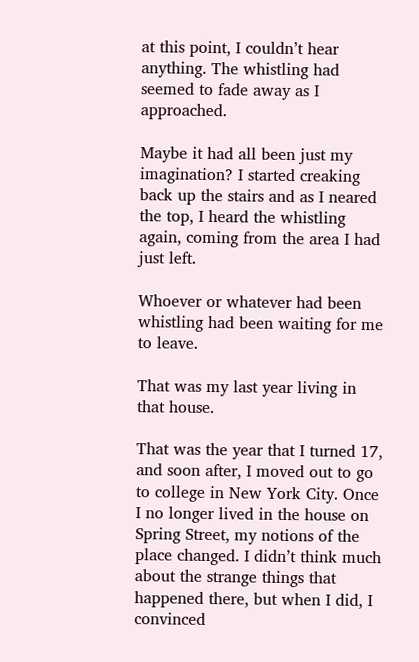at this point, I couldn’t hear anything. The whistling had seemed to fade away as I approached.

Maybe it had all been just my imagination? I started creaking back up the stairs and as I neared the top, I heard the whistling again, coming from the area I had just left.

Whoever or whatever had been whistling had been waiting for me to leave.

That was my last year living in that house.

That was the year that I turned 17, and soon after, I moved out to go to college in New York City. Once I no longer lived in the house on Spring Street, my notions of the place changed. I didn’t think much about the strange things that happened there, but when I did, I convinced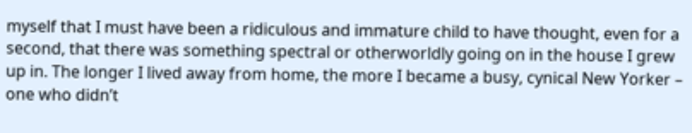myself that I must have been a ridiculous and immature child to have thought, even for a second, that there was something spectral or otherworldly going on in the house I grew up in. The longer I lived away from home, the more I became a busy, cynical New Yorker – one who didn’t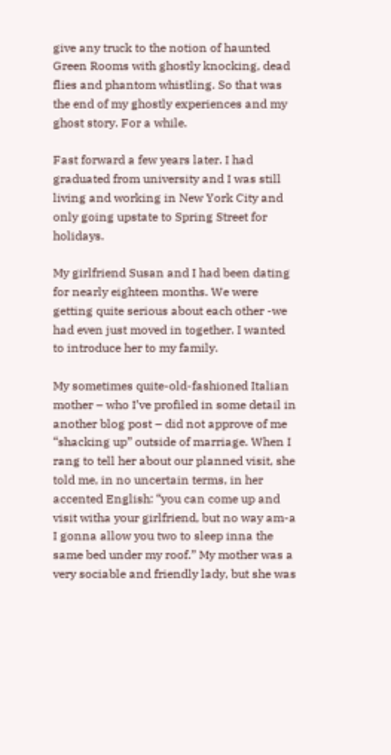give any truck to the notion of haunted Green Rooms with ghostly knocking, dead flies and phantom whistling. So that was the end of my ghostly experiences and my ghost story. For a while.

Fast forward a few years later. I had graduated from university and I was still living and working in New York City and only going upstate to Spring Street for holidays.

My girlfriend Susan and I had been dating for nearly eighteen months. We were getting quite serious about each other -we had even just moved in together. I wanted to introduce her to my family.

My sometimes quite-old-fashioned Italian mother – who I’ve profiled in some detail in another blog post – did not approve of me “shacking up” outside of marriage. When I rang to tell her about our planned visit, she told me, in no uncertain terms, in her accented English: “you can come up and visit witha your girlfriend, but no way am-a I gonna allow you two to sleep inna the same bed under my roof.” My mother was a very sociable and friendly lady, but she was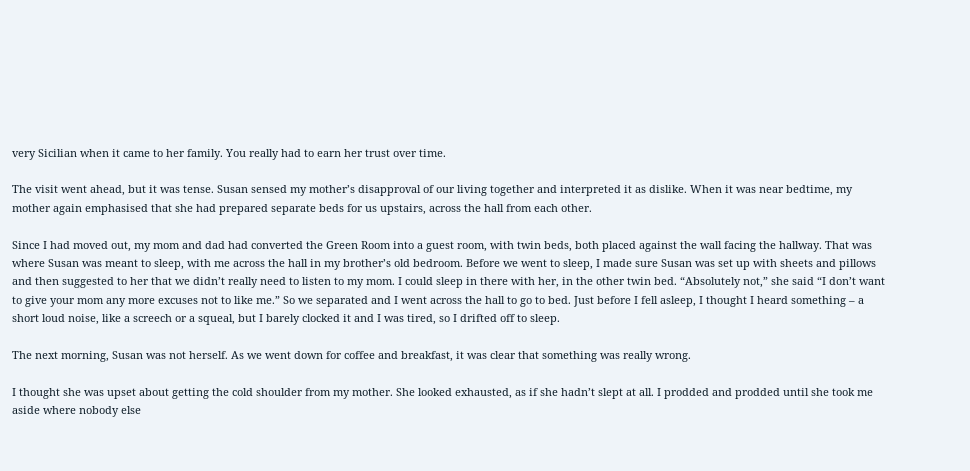very Sicilian when it came to her family. You really had to earn her trust over time.

The visit went ahead, but it was tense. Susan sensed my mother’s disapproval of our living together and interpreted it as dislike. When it was near bedtime, my mother again emphasised that she had prepared separate beds for us upstairs, across the hall from each other.

Since I had moved out, my mom and dad had converted the Green Room into a guest room, with twin beds, both placed against the wall facing the hallway. That was where Susan was meant to sleep, with me across the hall in my brother’s old bedroom. Before we went to sleep, I made sure Susan was set up with sheets and pillows and then suggested to her that we didn’t really need to listen to my mom. I could sleep in there with her, in the other twin bed. “Absolutely not,” she said “I don’t want to give your mom any more excuses not to like me.” So we separated and I went across the hall to go to bed. Just before I fell asleep, I thought I heard something – a short loud noise, like a screech or a squeal, but I barely clocked it and I was tired, so I drifted off to sleep.

The next morning, Susan was not herself. As we went down for coffee and breakfast, it was clear that something was really wrong.

I thought she was upset about getting the cold shoulder from my mother. She looked exhausted, as if she hadn’t slept at all. I prodded and prodded until she took me aside where nobody else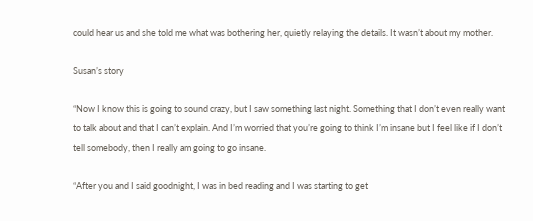could hear us and she told me what was bothering her, quietly relaying the details. It wasn’t about my mother.

Susan’s story

“Now I know this is going to sound crazy, but I saw something last night. Something that I don’t even really want to talk about and that I can’t explain. And I’m worried that you’re going to think I’m insane but I feel like if I don’t tell somebody, then I really am going to go insane.

“After you and I said goodnight, I was in bed reading and I was starting to get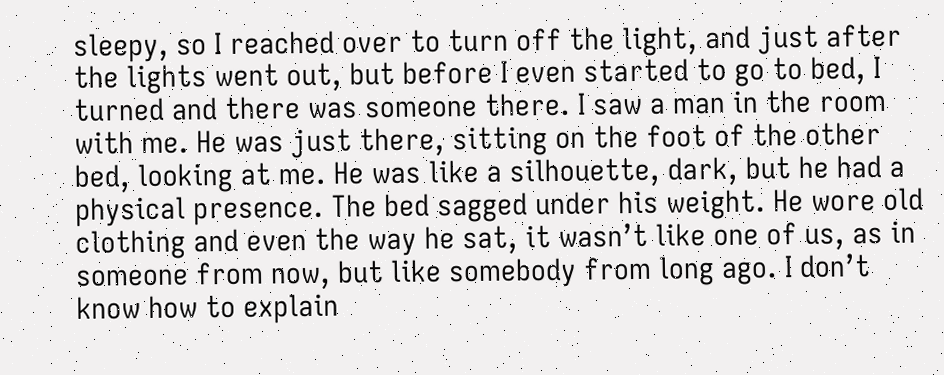sleepy, so I reached over to turn off the light, and just after the lights went out, but before I even started to go to bed, I turned and there was someone there. I saw a man in the room with me. He was just there, sitting on the foot of the other bed, looking at me. He was like a silhouette, dark, but he had a physical presence. The bed sagged under his weight. He wore old clothing and even the way he sat, it wasn’t like one of us, as in someone from now, but like somebody from long ago. I don’t know how to explain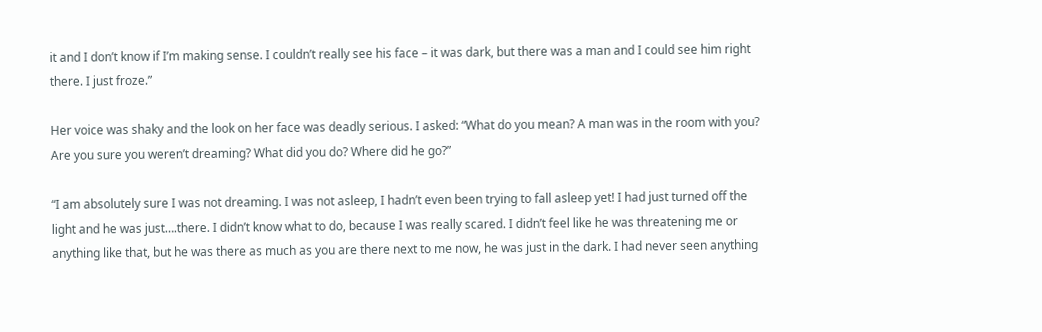it and I don’t know if I’m making sense. I couldn’t really see his face – it was dark, but there was a man and I could see him right there. I just froze.”

Her voice was shaky and the look on her face was deadly serious. I asked: “What do you mean? A man was in the room with you? Are you sure you weren’t dreaming? What did you do? Where did he go?”

“I am absolutely sure I was not dreaming. I was not asleep, I hadn’t even been trying to fall asleep yet! I had just turned off the light and he was just….there. I didn’t know what to do, because I was really scared. I didn’t feel like he was threatening me or anything like that, but he was there as much as you are there next to me now, he was just in the dark. I had never seen anything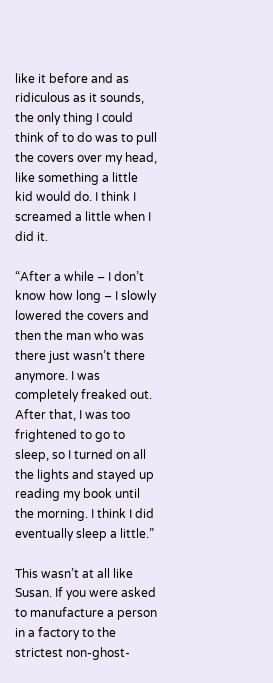like it before and as ridiculous as it sounds, the only thing I could think of to do was to pull the covers over my head, like something a little kid would do. I think I screamed a little when I did it.

“After a while – I don’t know how long – I slowly lowered the covers and then the man who was there just wasn’t there anymore. I was completely freaked out. After that, I was too frightened to go to sleep, so I turned on all the lights and stayed up reading my book until the morning. I think I did eventually sleep a little.”

This wasn’t at all like Susan. If you were asked to manufacture a person in a factory to the strictest non-ghost-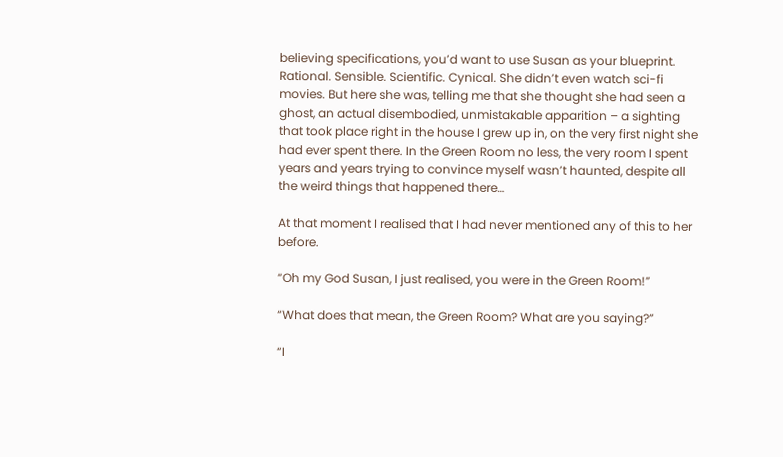believing specifications, you’d want to use Susan as your blueprint. Rational. Sensible. Scientific. Cynical. She didn’t even watch sci-fi movies. But here she was, telling me that she thought she had seen a ghost, an actual disembodied, unmistakable apparition – a sighting that took place right in the house I grew up in, on the very first night she had ever spent there. In the Green Room no less, the very room I spent years and years trying to convince myself wasn’t haunted, despite all the weird things that happened there…

At that moment I realised that I had never mentioned any of this to her before.

“Oh my God Susan, I just realised, you were in the Green Room!”

“What does that mean, the Green Room? What are you saying?”

“I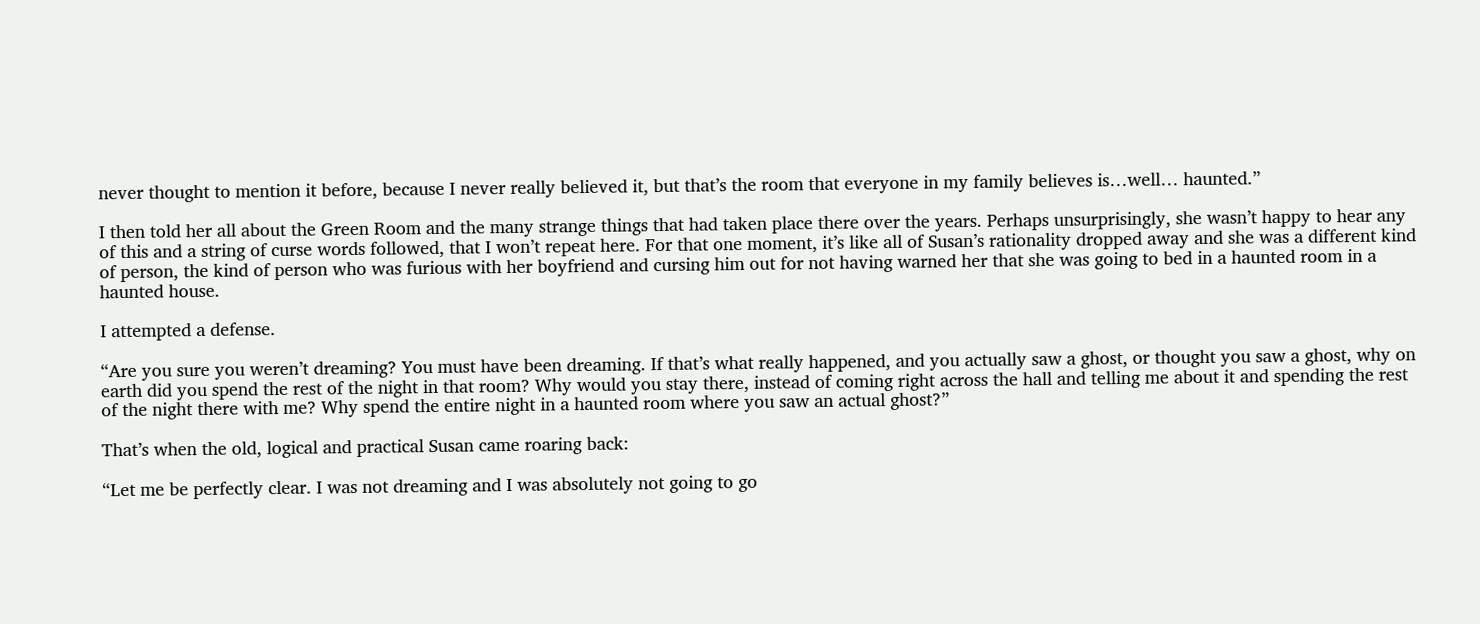never thought to mention it before, because I never really believed it, but that’s the room that everyone in my family believes is…well… haunted.”

I then told her all about the Green Room and the many strange things that had taken place there over the years. Perhaps unsurprisingly, she wasn’t happy to hear any of this and a string of curse words followed, that I won’t repeat here. For that one moment, it’s like all of Susan’s rationality dropped away and she was a different kind of person, the kind of person who was furious with her boyfriend and cursing him out for not having warned her that she was going to bed in a haunted room in a haunted house.

I attempted a defense.

“Are you sure you weren’t dreaming? You must have been dreaming. If that’s what really happened, and you actually saw a ghost, or thought you saw a ghost, why on earth did you spend the rest of the night in that room? Why would you stay there, instead of coming right across the hall and telling me about it and spending the rest of the night there with me? Why spend the entire night in a haunted room where you saw an actual ghost?”

That’s when the old, logical and practical Susan came roaring back:

“Let me be perfectly clear. I was not dreaming and I was absolutely not going to go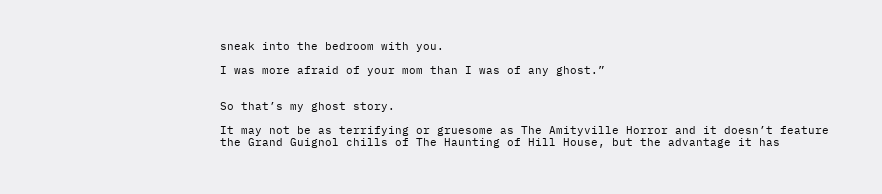sneak into the bedroom with you.

I was more afraid of your mom than I was of any ghost.”


So that’s my ghost story.

It may not be as terrifying or gruesome as The Amityville Horror and it doesn’t feature the Grand Guignol chills of The Haunting of Hill House, but the advantage it has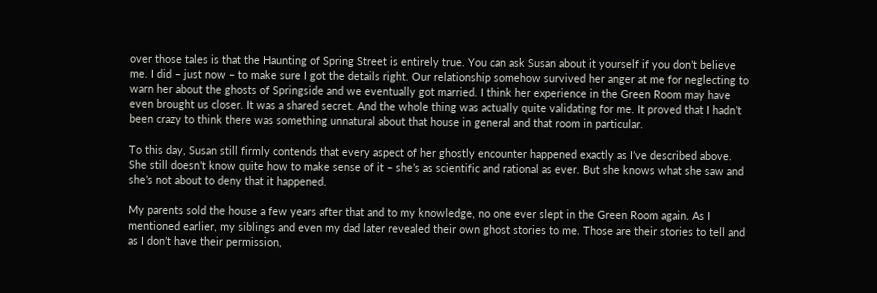over those tales is that the Haunting of Spring Street is entirely true. You can ask Susan about it yourself if you don’t believe me. I did – just now – to make sure I got the details right. Our relationship somehow survived her anger at me for neglecting to warn her about the ghosts of Springside and we eventually got married. I think her experience in the Green Room may have even brought us closer. It was a shared secret. And the whole thing was actually quite validating for me. It proved that I hadn’t been crazy to think there was something unnatural about that house in general and that room in particular.

To this day, Susan still firmly contends that every aspect of her ghostly encounter happened exactly as I’ve described above. She still doesn’t know quite how to make sense of it – she’s as scientific and rational as ever. But she knows what she saw and she’s not about to deny that it happened.

My parents sold the house a few years after that and to my knowledge, no one ever slept in the Green Room again. As I mentioned earlier, my siblings and even my dad later revealed their own ghost stories to me. Those are their stories to tell and as I don’t have their permission,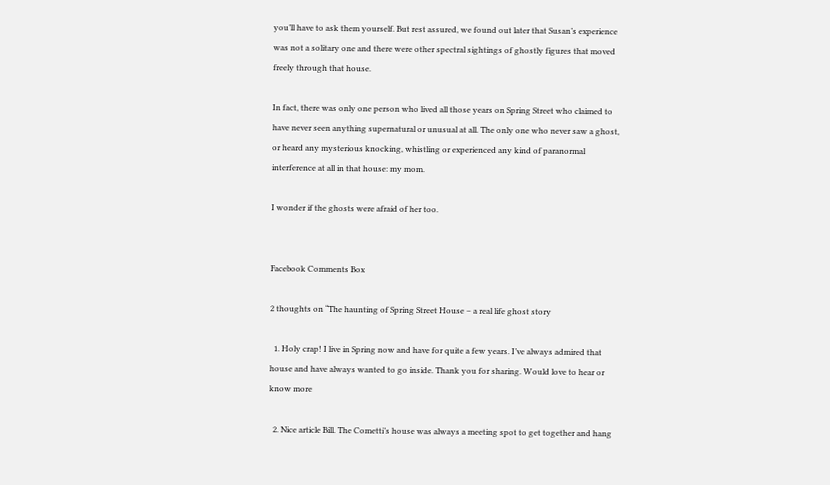you’ll have to ask them yourself. But rest assured, we found out later that Susan’s experience was not a solitary one and there were other spectral sightings of ghostly figures that moved freely through that house.

In fact, there was only one person who lived all those years on Spring Street who claimed to have never seen anything supernatural or unusual at all. The only one who never saw a ghost, or heard any mysterious knocking, whistling or experienced any kind of paranormal interference at all in that house: my mom.

I wonder if the ghosts were afraid of her too.


Facebook Comments Box

2 thoughts on “The haunting of Spring Street House – a real life ghost story

  1. Holy crap! I live in Spring now and have for quite a few years. I’ve always admired that house and have always wanted to go inside. Thank you for sharing. Would love to hear or know more

  2. Nice article Bill. The Cometti’s house was always a meeting spot to get together and hang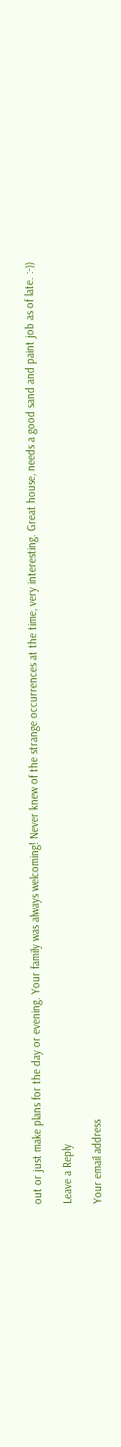out or just make plans for the day or evening. Your family was always welcoming! Never knew of the strange occurrences at the time, very interesting. Great house, needs a good sand and paint job as of late. :-))

Leave a Reply

Your email address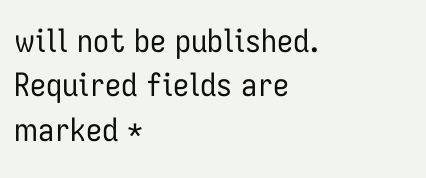will not be published. Required fields are marked *